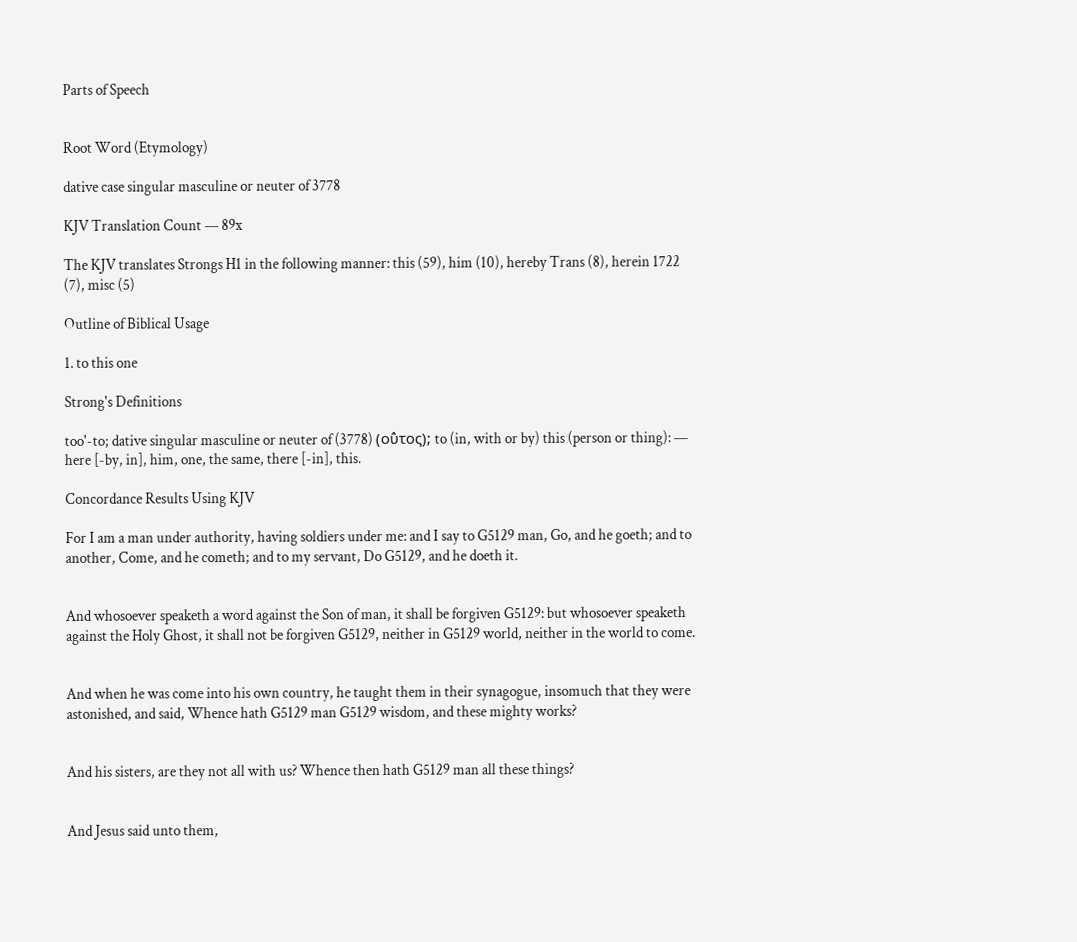Parts of Speech


Root Word (Etymology)

dative case singular masculine or neuter of 3778

KJV Translation Count — 89x

The KJV translates Strongs H1 in the following manner: this (59), him (10), hereby Trans (8), herein 1722 (7), misc (5)

Outline of Biblical Usage

1. to this one

Strong's Definitions

too'-to; dative singular masculine or neuter of (3778) (οὑ̑τος); to (in, with or by) this (person or thing): — here [-by, in], him, one, the same, there [-in], this.

Concordance Results Using KJV

For I am a man under authority, having soldiers under me: and I say to G5129 man, Go, and he goeth; and to another, Come, and he cometh; and to my servant, Do G5129, and he doeth it.


And whosoever speaketh a word against the Son of man, it shall be forgiven G5129: but whosoever speaketh against the Holy Ghost, it shall not be forgiven G5129, neither in G5129 world, neither in the world to come.


And when he was come into his own country, he taught them in their synagogue, insomuch that they were astonished, and said, Whence hath G5129 man G5129 wisdom, and these mighty works?


And his sisters, are they not all with us? Whence then hath G5129 man all these things?


And Jesus said unto them,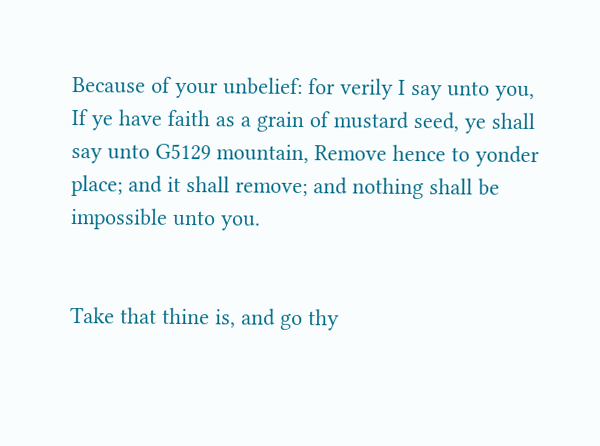Because of your unbelief: for verily I say unto you, If ye have faith as a grain of mustard seed, ye shall say unto G5129 mountain, Remove hence to yonder place; and it shall remove; and nothing shall be impossible unto you.


Take that thine is, and go thy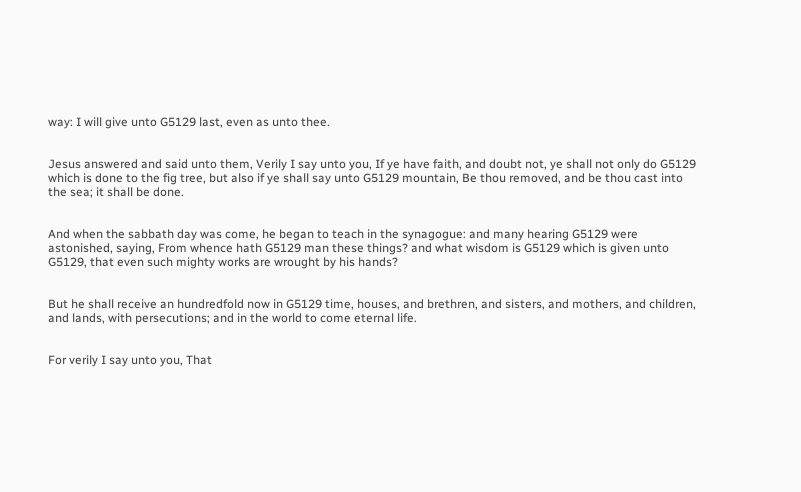way: I will give unto G5129 last, even as unto thee.


Jesus answered and said unto them, Verily I say unto you, If ye have faith, and doubt not, ye shall not only do G5129 which is done to the fig tree, but also if ye shall say unto G5129 mountain, Be thou removed, and be thou cast into the sea; it shall be done.


And when the sabbath day was come, he began to teach in the synagogue: and many hearing G5129 were astonished, saying, From whence hath G5129 man these things? and what wisdom is G5129 which is given unto G5129, that even such mighty works are wrought by his hands?


But he shall receive an hundredfold now in G5129 time, houses, and brethren, and sisters, and mothers, and children, and lands, with persecutions; and in the world to come eternal life.


For verily I say unto you, That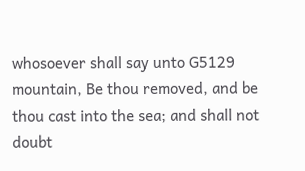whosoever shall say unto G5129 mountain, Be thou removed, and be thou cast into the sea; and shall not doubt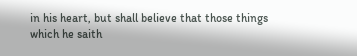in his heart, but shall believe that those things which he saith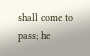shall come to pass; he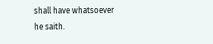shall have whatsoever he saith.